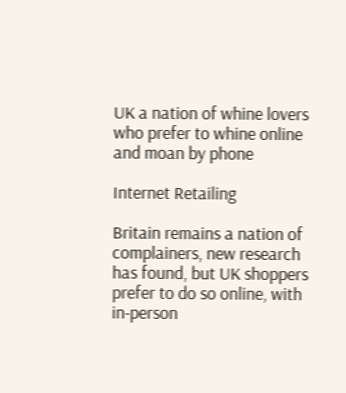UK a nation of whine lovers who prefer to whine online and moan by phone

Internet Retailing

Britain remains a nation of complainers, new research has found, but UK shoppers prefer to do so online, with in-person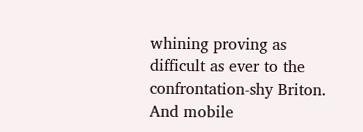whining proving as difficult as ever to the confrontation-shy Briton.  And mobile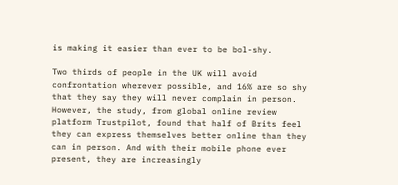is making it easier than ever to be bol-shy.

Two thirds of people in the UK will avoid confrontation wherever possible, and 16% are so shy that they say they will never complain in person. However, the study, from global online review platform Trustpilot, found that half of Brits feel they can express themselves better online than they can in person. And with their mobile phone ever present, they are increasingly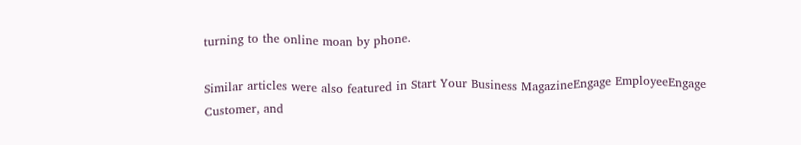turning to the online moan by phone.

Similar articles were also featured in Start Your Business MagazineEngage EmployeeEngage Customer, and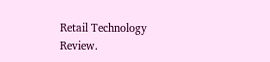Retail Technology Review.